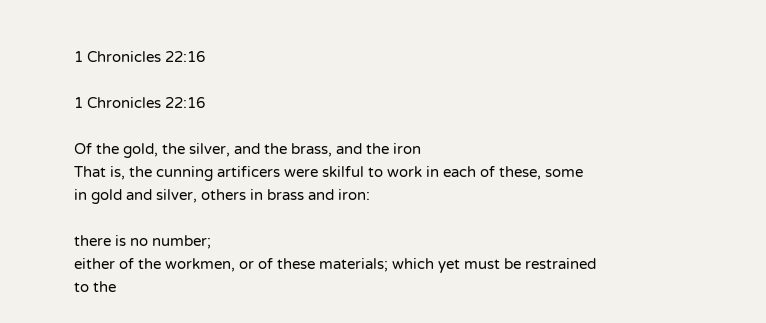1 Chronicles 22:16

1 Chronicles 22:16

Of the gold, the silver, and the brass, and the iron
That is, the cunning artificers were skilful to work in each of these, some in gold and silver, others in brass and iron:

there is no number;
either of the workmen, or of these materials; which yet must be restrained to the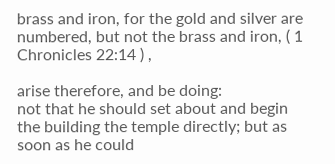brass and iron, for the gold and silver are numbered, but not the brass and iron, ( 1 Chronicles 22:14 ) ,

arise therefore, and be doing:
not that he should set about and begin the building the temple directly; but as soon as he could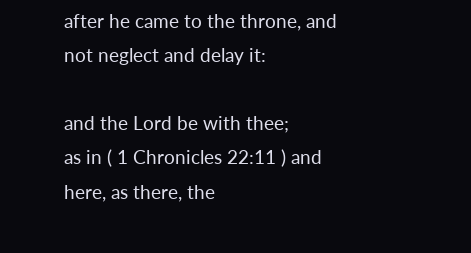after he came to the throne, and not neglect and delay it:

and the Lord be with thee;
as in ( 1 Chronicles 22:11 ) and here, as there, the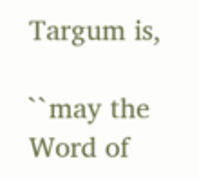Targum is,

``may the Word of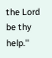the Lord be thy help.''